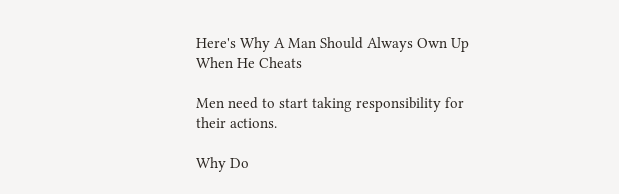Here's Why A Man Should Always Own Up When He Cheats

Men need to start taking responsibility for their actions.

Why Do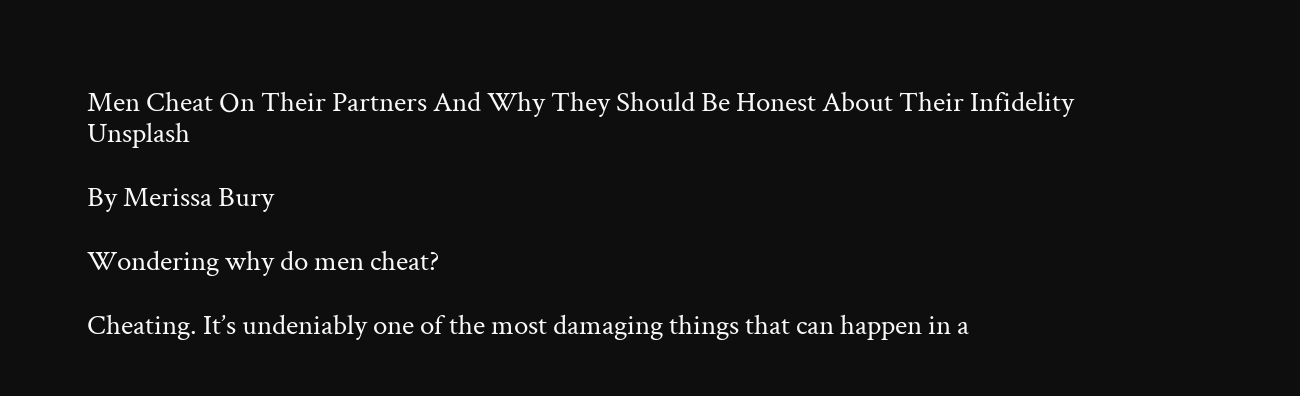Men Cheat On Their Partners And Why They Should Be Honest About Their Infidelity Unsplash

By Merissa Bury

Wondering why do men cheat?

Cheating. It’s undeniably one of the most damaging things that can happen in a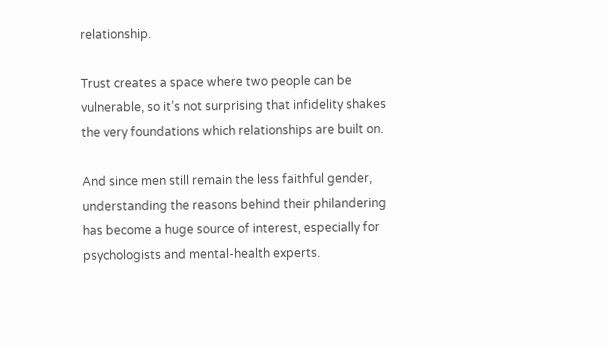relationship.

Trust creates a space where two people can be vulnerable, so it’s not surprising that infidelity shakes the very foundations which relationships are built on.

And since men still remain the less faithful gender, understanding the reasons behind their philandering has become a huge source of interest, especially for psychologists and mental-health experts.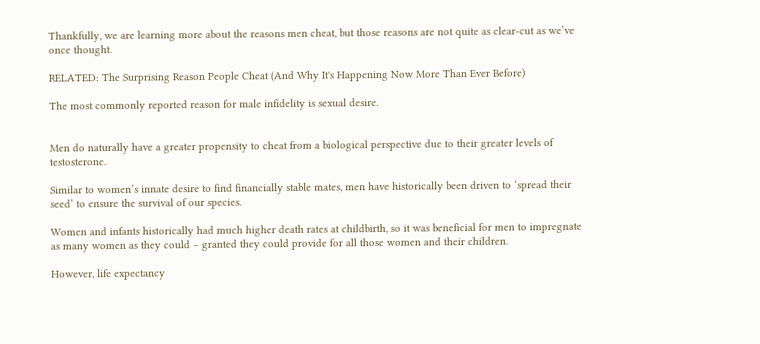Thankfully, we are learning more about the reasons men cheat, but those reasons are not quite as clear-cut as we’ve once thought.

RELATED: The Surprising Reason People Cheat (And Why It's Happening Now More Than Ever Before)

The most commonly reported reason for male infidelity is sexual desire.


Men do naturally have a greater propensity to cheat from a biological perspective due to their greater levels of testosterone.

Similar to women’s innate desire to find financially stable mates, men have historically been driven to ‘spread their seed’ to ensure the survival of our species.

Women and infants historically had much higher death rates at childbirth, so it was beneficial for men to impregnate as many women as they could – granted they could provide for all those women and their children.

However, life expectancy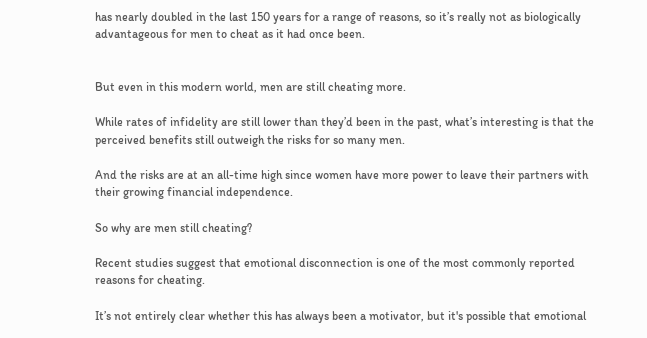has nearly doubled in the last 150 years for a range of reasons, so it’s really not as biologically advantageous for men to cheat as it had once been.


But even in this modern world, men are still cheating more.

While rates of infidelity are still lower than they’d been in the past, what’s interesting is that the perceived benefits still outweigh the risks for so many men.

And the risks are at an all-time high since women have more power to leave their partners with their growing financial independence.

So why are men still cheating?

Recent studies suggest that emotional disconnection is one of the most commonly reported reasons for cheating.

It’s not entirely clear whether this has always been a motivator, but it's possible that emotional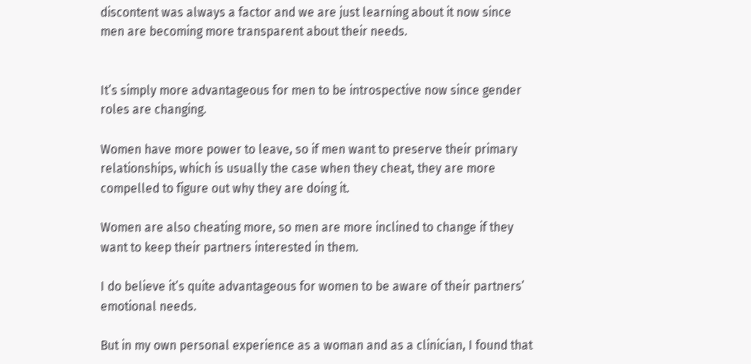discontent was always a factor and we are just learning about it now since men are becoming more transparent about their needs.


It’s simply more advantageous for men to be introspective now since gender roles are changing.

Women have more power to leave, so if men want to preserve their primary relationships, which is usually the case when they cheat, they are more compelled to figure out why they are doing it.

Women are also cheating more, so men are more inclined to change if they want to keep their partners interested in them.

I do believe it’s quite advantageous for women to be aware of their partners’ emotional needs.

But in my own personal experience as a woman and as a clinician, I found that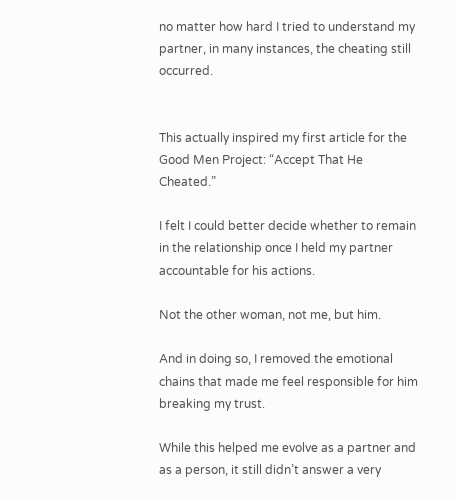no matter how hard I tried to understand my partner, in many instances, the cheating still occurred.


This actually inspired my first article for the Good Men Project: “Accept That He Cheated.”

I felt I could better decide whether to remain in the relationship once I held my partner accountable for his actions.

Not the other woman, not me, but him.

And in doing so, I removed the emotional chains that made me feel responsible for him breaking my trust.

While this helped me evolve as a partner and as a person, it still didn’t answer a very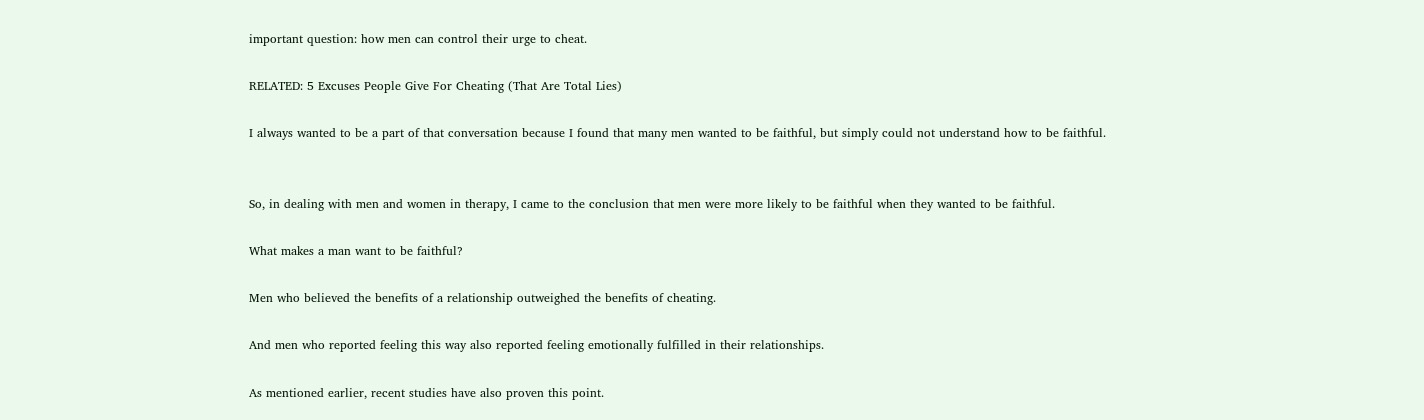important question: how men can control their urge to cheat.

RELATED: 5 Excuses People Give For Cheating (That Are Total Lies)

I always wanted to be a part of that conversation because I found that many men wanted to be faithful, but simply could not understand how to be faithful.


So, in dealing with men and women in therapy, I came to the conclusion that men were more likely to be faithful when they wanted to be faithful.

What makes a man want to be faithful?

Men who believed the benefits of a relationship outweighed the benefits of cheating.

And men who reported feeling this way also reported feeling emotionally fulfilled in their relationships.

As mentioned earlier, recent studies have also proven this point.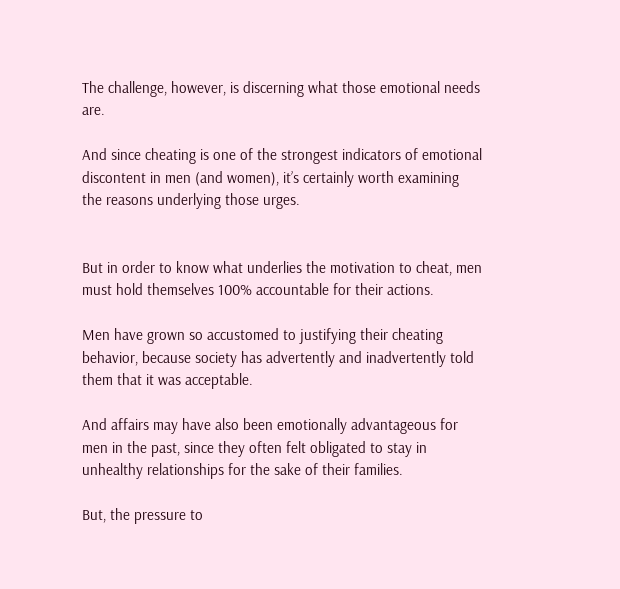The challenge, however, is discerning what those emotional needs are.

And since cheating is one of the strongest indicators of emotional discontent in men (and women), it’s certainly worth examining the reasons underlying those urges.


But in order to know what underlies the motivation to cheat, men must hold themselves 100% accountable for their actions.

Men have grown so accustomed to justifying their cheating behavior, because society has advertently and inadvertently told them that it was acceptable.

And affairs may have also been emotionally advantageous for men in the past, since they often felt obligated to stay in unhealthy relationships for the sake of their families.

But, the pressure to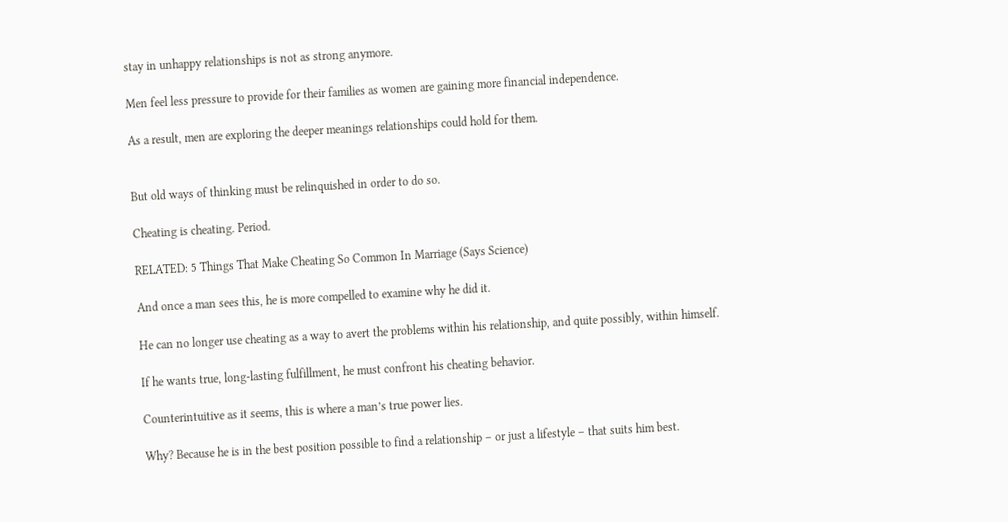stay in unhappy relationships is not as strong anymore.

Men feel less pressure to provide for their families as women are gaining more financial independence.

As a result, men are exploring the deeper meanings relationships could hold for them.


But old ways of thinking must be relinquished in order to do so.

Cheating is cheating. Period.

RELATED: 5 Things That Make Cheating So Common In Marriage (Says Science)

And once a man sees this, he is more compelled to examine why he did it.

He can no longer use cheating as a way to avert the problems within his relationship, and quite possibly, within himself.

If he wants true, long-lasting fulfillment, he must confront his cheating behavior.

Counterintuitive as it seems, this is where a man’s true power lies.

Why? Because he is in the best position possible to find a relationship – or just a lifestyle – that suits him best.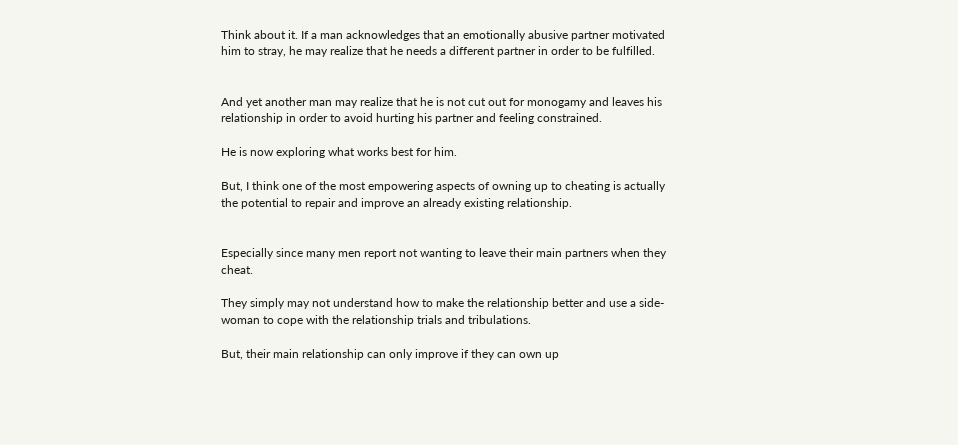Think about it. If a man acknowledges that an emotionally abusive partner motivated him to stray, he may realize that he needs a different partner in order to be fulfilled.


And yet another man may realize that he is not cut out for monogamy and leaves his relationship in order to avoid hurting his partner and feeling constrained.

He is now exploring what works best for him.

But, I think one of the most empowering aspects of owning up to cheating is actually the potential to repair and improve an already existing relationship.


Especially since many men report not wanting to leave their main partners when they cheat.

They simply may not understand how to make the relationship better and use a side-woman to cope with the relationship trials and tribulations.

But, their main relationship can only improve if they can own up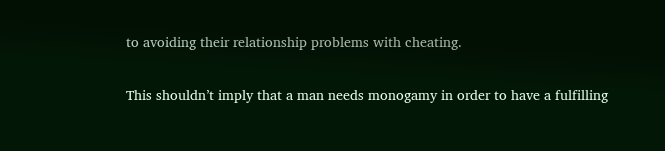to avoiding their relationship problems with cheating.

This shouldn’t imply that a man needs monogamy in order to have a fulfilling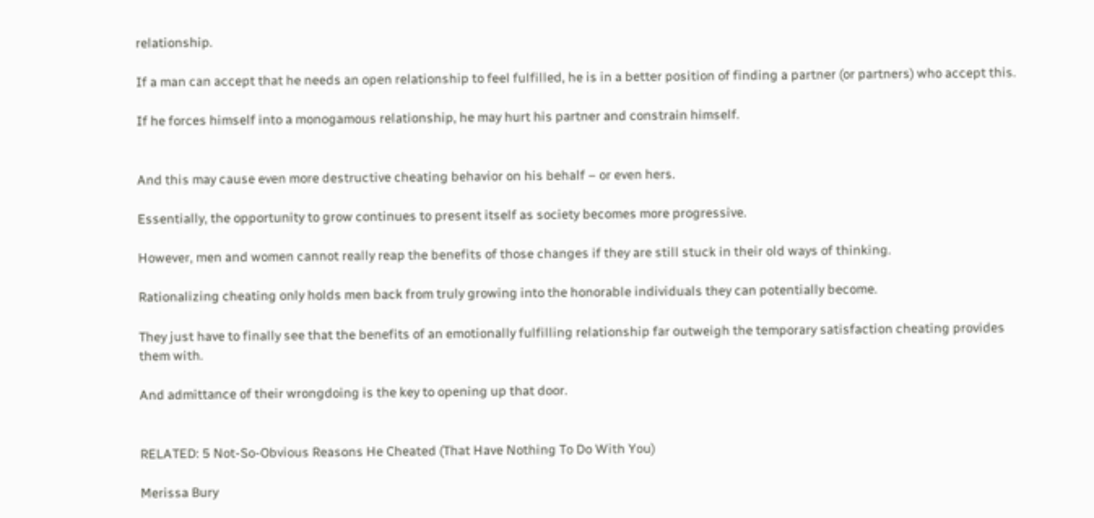relationship.

If a man can accept that he needs an open relationship to feel fulfilled, he is in a better position of finding a partner (or partners) who accept this.

If he forces himself into a monogamous relationship, he may hurt his partner and constrain himself.


And this may cause even more destructive cheating behavior on his behalf – or even hers.

Essentially, the opportunity to grow continues to present itself as society becomes more progressive.

However, men and women cannot really reap the benefits of those changes if they are still stuck in their old ways of thinking.

Rationalizing cheating only holds men back from truly growing into the honorable individuals they can potentially become.

They just have to finally see that the benefits of an emotionally fulfilling relationship far outweigh the temporary satisfaction cheating provides them with.

And admittance of their wrongdoing is the key to opening up that door.


RELATED: 5 Not-So-Obvious Reasons He Cheated (That Have Nothing To Do With You)

Merissa Bury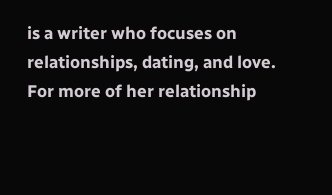is a writer who focuses on relationships, dating, and love. For more of her relationship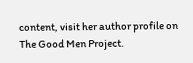content, visit her author profile on The Good Men Project.